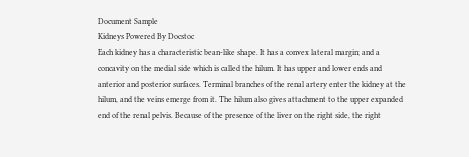Document Sample
Kidneys Powered By Docstoc
Each kidney has a characteristic bean-like shape. It has a convex lateral margin; and a concavity on the medial side which is called the hilum. It has upper and lower ends and anterior and posterior surfaces. Terminal branches of the renal artery enter the kidney at the hilum, and the veins emerge from it. The hilum also gives attachment to the upper expanded end of the renal pelvis. Because of the presence of the liver on the right side, the right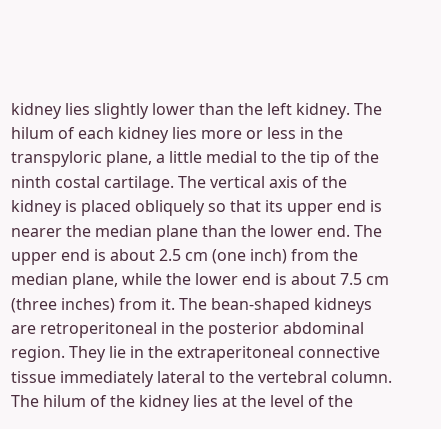kidney lies slightly lower than the left kidney. The hilum of each kidney lies more or less in the transpyloric plane, a little medial to the tip of the ninth costal cartilage. The vertical axis of the kidney is placed obliquely so that its upper end is nearer the median plane than the lower end. The upper end is about 2.5 cm (one inch) from the median plane, while the lower end is about 7.5 cm (three inches) from it. The bean-shaped kidneys are retroperitoneal in the posterior abdominal region. They lie in the extraperitoneal connective tissue immediately lateral to the vertebral column. The hilum of the kidney lies at the level of the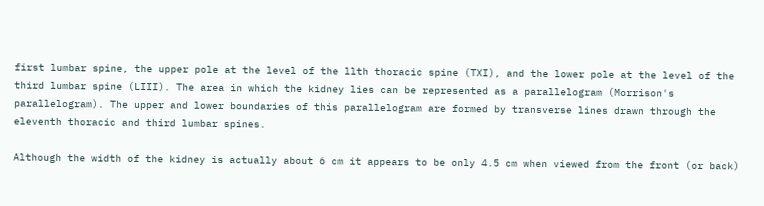first lumbar spine, the upper pole at the level of the llth thoracic spine (TXI), and the lower pole at the level of the third lumbar spine (LIII). The area in which the kidney lies can be represented as a parallelogram (Morrison's parallelogram). The upper and lower boundaries of this parallelogram are formed by transverse lines drawn through the eleventh thoracic and third lumbar spines.

Although the width of the kidney is actually about 6 cm it appears to be only 4.5 cm when viewed from the front (or back)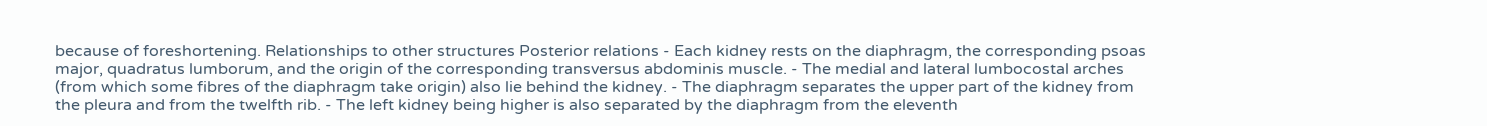because of foreshortening. Relationships to other structures Posterior relations - Each kidney rests on the diaphragm, the corresponding psoas major, quadratus lumborum, and the origin of the corresponding transversus abdominis muscle. - The medial and lateral lumbocostal arches (from which some fibres of the diaphragm take origin) also lie behind the kidney. - The diaphragm separates the upper part of the kidney from the pleura and from the twelfth rib. - The left kidney being higher is also separated by the diaphragm from the eleventh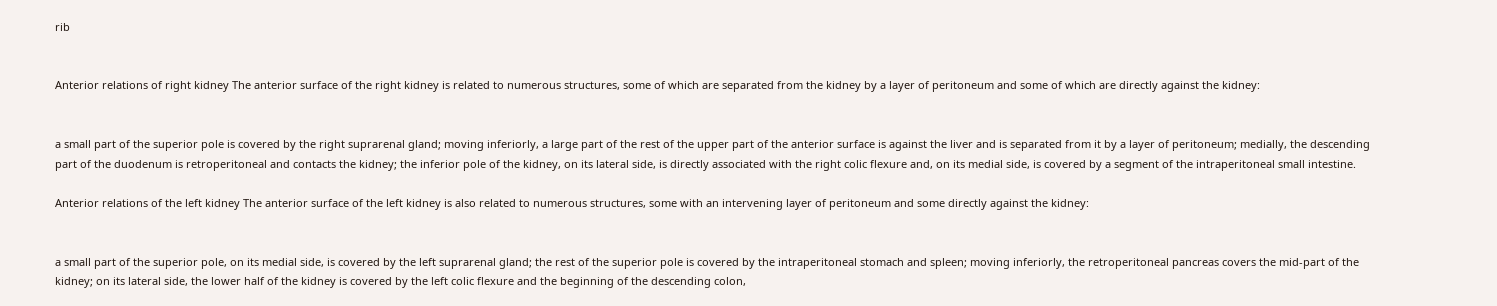rib


Anterior relations of right kidney The anterior surface of the right kidney is related to numerous structures, some of which are separated from the kidney by a layer of peritoneum and some of which are directly against the kidney:


a small part of the superior pole is covered by the right suprarenal gland; moving inferiorly, a large part of the rest of the upper part of the anterior surface is against the liver and is separated from it by a layer of peritoneum; medially, the descending part of the duodenum is retroperitoneal and contacts the kidney; the inferior pole of the kidney, on its lateral side, is directly associated with the right colic flexure and, on its medial side, is covered by a segment of the intraperitoneal small intestine.

Anterior relations of the left kidney The anterior surface of the left kidney is also related to numerous structures, some with an intervening layer of peritoneum and some directly against the kidney:


a small part of the superior pole, on its medial side, is covered by the left suprarenal gland; the rest of the superior pole is covered by the intraperitoneal stomach and spleen; moving inferiorly, the retroperitoneal pancreas covers the mid-part of the kidney; on its lateral side, the lower half of the kidney is covered by the left colic flexure and the beginning of the descending colon,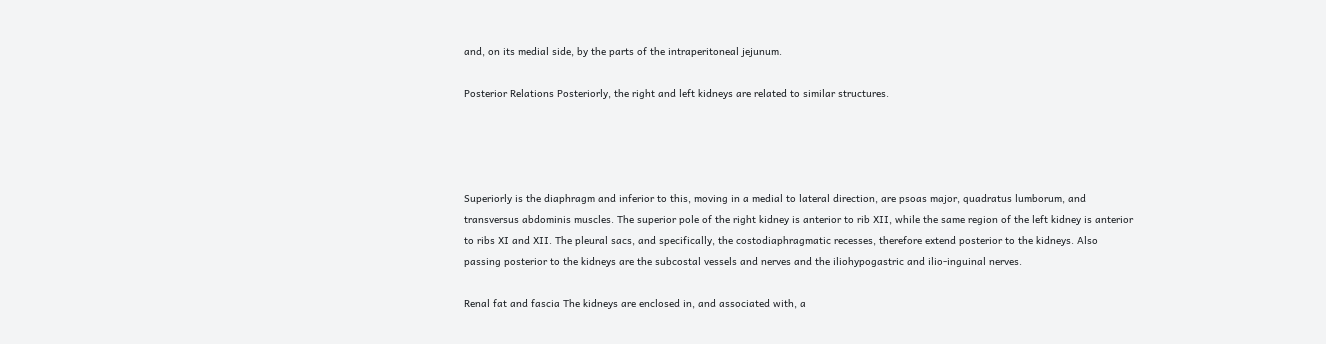and, on its medial side, by the parts of the intraperitoneal jejunum.

Posterior Relations Posteriorly, the right and left kidneys are related to similar structures.




Superiorly is the diaphragm and inferior to this, moving in a medial to lateral direction, are psoas major, quadratus lumborum, and transversus abdominis muscles. The superior pole of the right kidney is anterior to rib XII, while the same region of the left kidney is anterior to ribs XI and XII. The pleural sacs, and specifically, the costodiaphragmatic recesses, therefore extend posterior to the kidneys. Also passing posterior to the kidneys are the subcostal vessels and nerves and the iliohypogastric and ilio-inguinal nerves.

Renal fat and fascia The kidneys are enclosed in, and associated with, a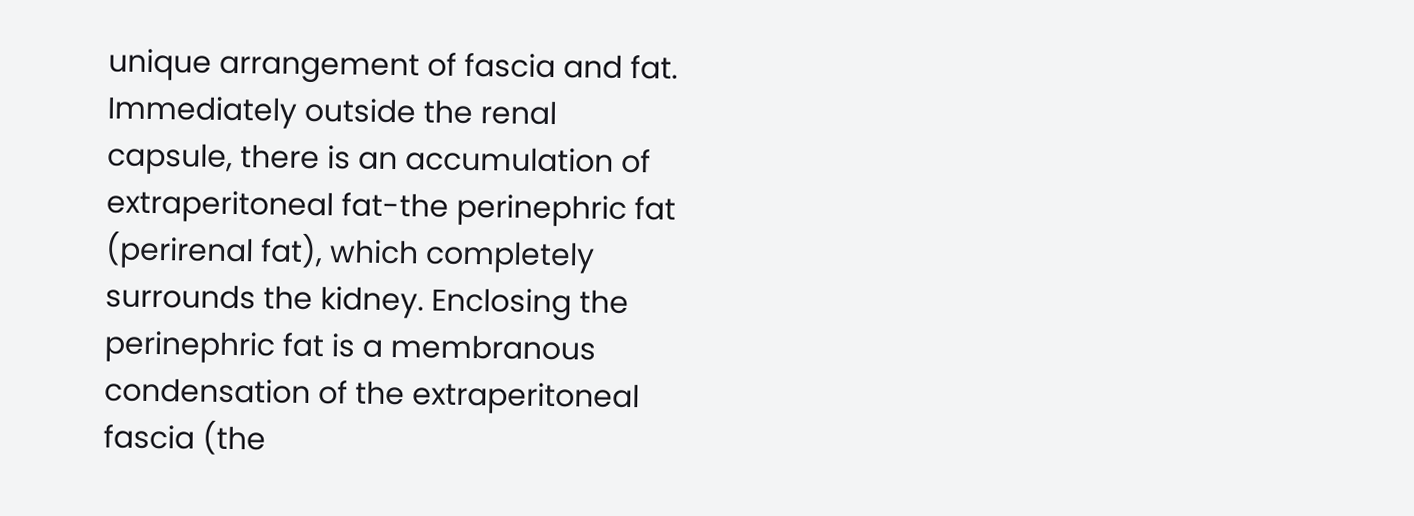unique arrangement of fascia and fat. Immediately outside the renal capsule, there is an accumulation of extraperitoneal fat-the perinephric fat (perirenal fat), which completely surrounds the kidney. Enclosing the perinephric fat is a membranous condensation of the extraperitoneal fascia (the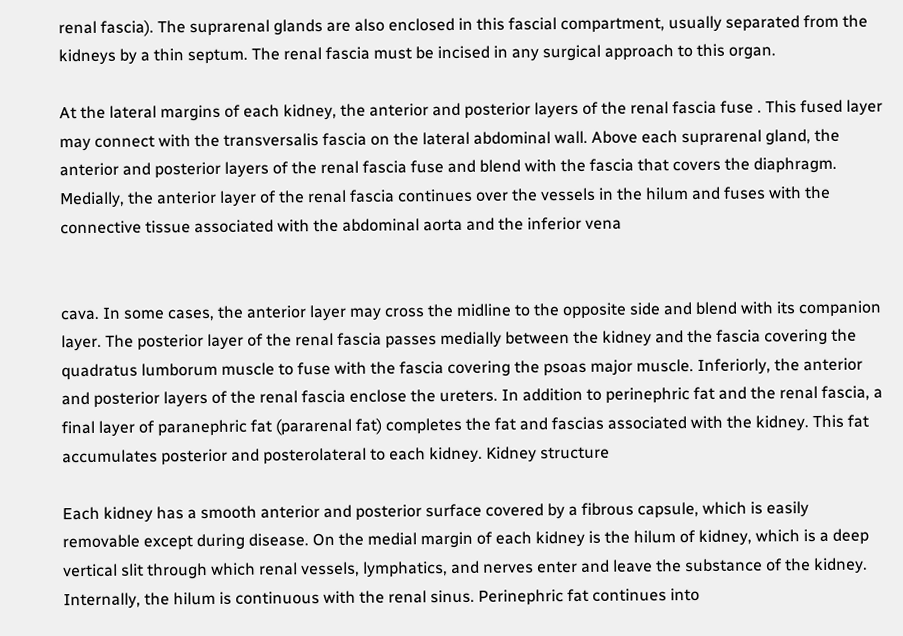renal fascia). The suprarenal glands are also enclosed in this fascial compartment, usually separated from the kidneys by a thin septum. The renal fascia must be incised in any surgical approach to this organ.

At the lateral margins of each kidney, the anterior and posterior layers of the renal fascia fuse . This fused layer may connect with the transversalis fascia on the lateral abdominal wall. Above each suprarenal gland, the anterior and posterior layers of the renal fascia fuse and blend with the fascia that covers the diaphragm. Medially, the anterior layer of the renal fascia continues over the vessels in the hilum and fuses with the connective tissue associated with the abdominal aorta and the inferior vena


cava. In some cases, the anterior layer may cross the midline to the opposite side and blend with its companion layer. The posterior layer of the renal fascia passes medially between the kidney and the fascia covering the quadratus lumborum muscle to fuse with the fascia covering the psoas major muscle. Inferiorly, the anterior and posterior layers of the renal fascia enclose the ureters. In addition to perinephric fat and the renal fascia, a final layer of paranephric fat (pararenal fat) completes the fat and fascias associated with the kidney. This fat accumulates posterior and posterolateral to each kidney. Kidney structure

Each kidney has a smooth anterior and posterior surface covered by a fibrous capsule, which is easily removable except during disease. On the medial margin of each kidney is the hilum of kidney, which is a deep vertical slit through which renal vessels, lymphatics, and nerves enter and leave the substance of the kidney. Internally, the hilum is continuous with the renal sinus. Perinephric fat continues into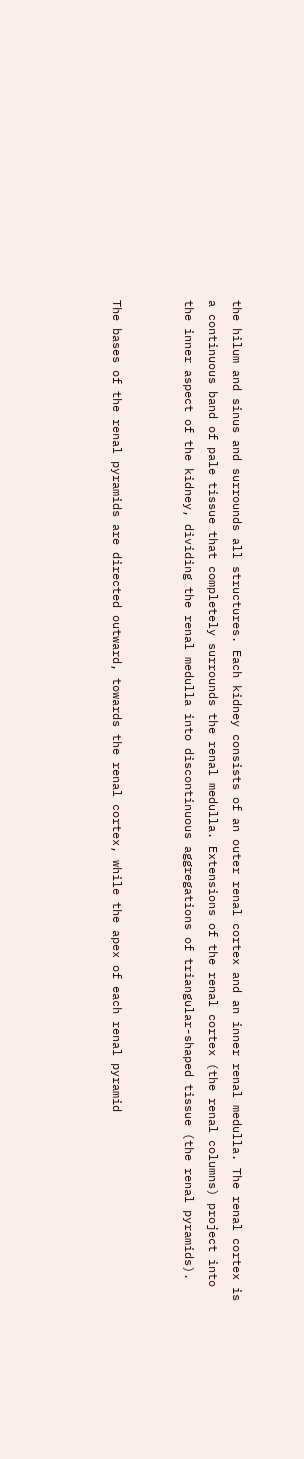the hilum and sinus and surrounds all structures. Each kidney consists of an outer renal cortex and an inner renal medulla. The renal cortex is a continuous band of pale tissue that completely surrounds the renal medulla. Extensions of the renal cortex (the renal columns) project into the inner aspect of the kidney, dividing the renal medulla into discontinuous aggregations of triangular-shaped tissue (the renal pyramids).


The bases of the renal pyramids are directed outward, towards the renal cortex, while the apex of each renal pyramid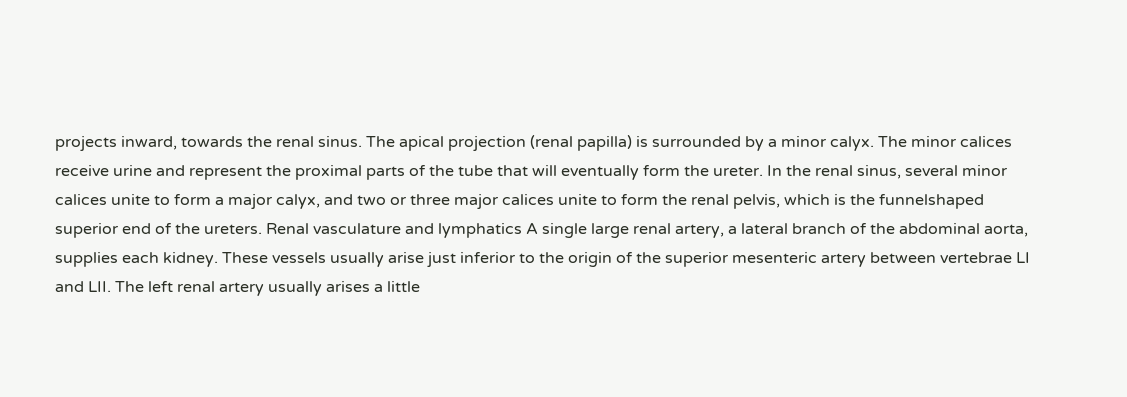projects inward, towards the renal sinus. The apical projection (renal papilla) is surrounded by a minor calyx. The minor calices receive urine and represent the proximal parts of the tube that will eventually form the ureter. In the renal sinus, several minor calices unite to form a major calyx, and two or three major calices unite to form the renal pelvis, which is the funnelshaped superior end of the ureters. Renal vasculature and lymphatics A single large renal artery, a lateral branch of the abdominal aorta, supplies each kidney. These vessels usually arise just inferior to the origin of the superior mesenteric artery between vertebrae LI and LII. The left renal artery usually arises a little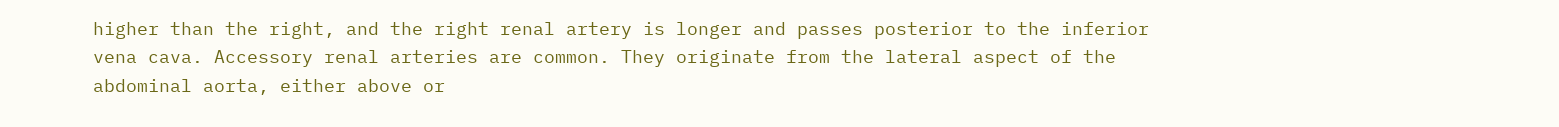higher than the right, and the right renal artery is longer and passes posterior to the inferior vena cava. Accessory renal arteries are common. They originate from the lateral aspect of the abdominal aorta, either above or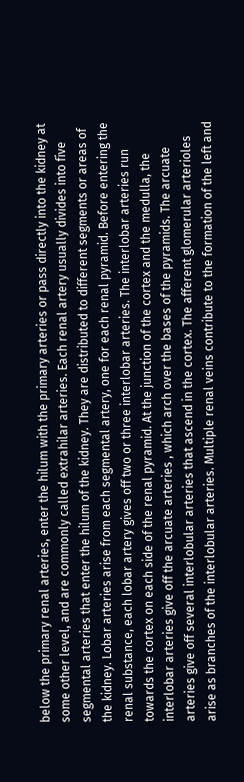below the primary renal arteries, enter the hilum with the primary arteries or pass directly into the kidney at some other level, and are commonly called extrahilar arteries. Each renal artery usually divides into five segmental arteries that enter the hilum of the kidney. They are distributed to different segments or areas of the kidney. Lobar arteries arise from each segmental artery, one for each renal pyramid. Before entering the renal substance, each lobar artery gives off two or three interlobar arteries. The interlobar arteries run towards the cortex on each side of the renal pyramid. At the junction of the cortex and the medulla, the interlobar arteries give off the arcuate arteries , which arch over the bases of the pyramids. The arcuate arteries give off several interlobular arteries that ascend in the cortex. The afferent glomerular arterioles arise as branches of the interlobular arteries. Multiple renal veins contribute to the formation of the left and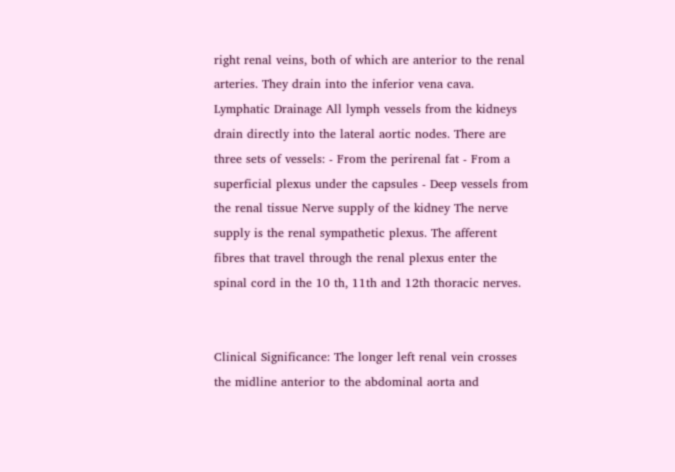right renal veins, both of which are anterior to the renal arteries. They drain into the inferior vena cava. Lymphatic Drainage All lymph vessels from the kidneys drain directly into the lateral aortic nodes. There are three sets of vessels: - From the perirenal fat - From a superficial plexus under the capsules - Deep vessels from the renal tissue Nerve supply of the kidney The nerve supply is the renal sympathetic plexus. The afferent fibres that travel through the renal plexus enter the spinal cord in the 10 th, 11th and 12th thoracic nerves.


Clinical Significance: The longer left renal vein crosses the midline anterior to the abdominal aorta and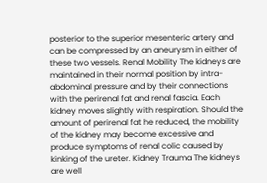posterior to the superior mesenteric artery and can be compressed by an aneurysm in either of these two vessels. Renal Mobility The kidneys are maintained in their normal position by intra-abdominal pressure and by their connections with the perirenal fat and renal fascia. Each kidney moves slightly with respiration. Should the amount of perirenal fat he reduced, the mobility of the kidney may become excessive and produce symptoms of renal colic caused by kinking of the ureter. Kidney Trauma The kidneys are well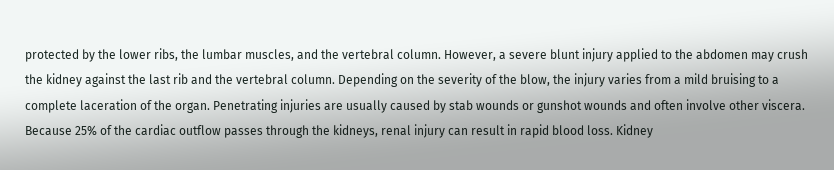protected by the lower ribs, the lumbar muscles, and the vertebral column. However, a severe blunt injury applied to the abdomen may crush the kidney against the last rib and the vertebral column. Depending on the severity of the blow, the injury varies from a mild bruising to a complete laceration of the organ. Penetrating injuries are usually caused by stab wounds or gunshot wounds and often involve other viscera. Because 25% of the cardiac outflow passes through the kidneys, renal injury can result in rapid blood loss. Kidney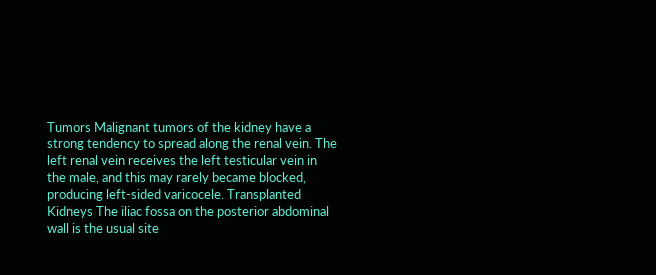Tumors Malignant tumors of the kidney have a strong tendency to spread along the renal vein. The left renal vein receives the left testicular vein in the male, and this may rarely became blocked, producing left-sided varicocele. Transplanted Kidneys The iliac fossa on the posterior abdominal wall is the usual site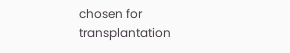chosen for transplantation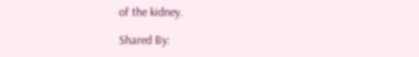of the kidney.

Shared By: